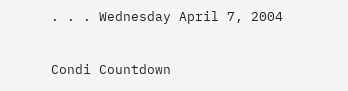. . . Wednesday April 7, 2004

Condi Countdown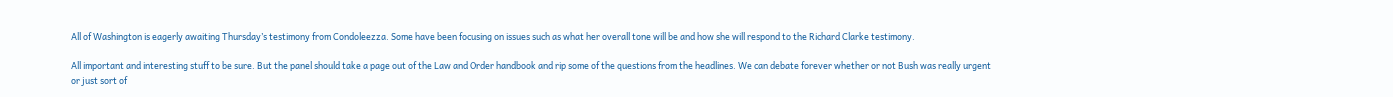All of Washington is eagerly awaiting Thursday’s testimony from Condoleezza. Some have been focusing on issues such as what her overall tone will be and how she will respond to the Richard Clarke testimony.

All important and interesting stuff to be sure. But the panel should take a page out of the Law and Order handbook and rip some of the questions from the headlines. We can debate forever whether or not Bush was really urgent or just sort of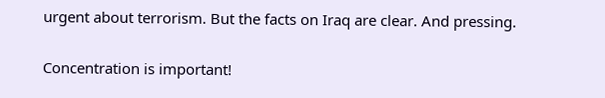urgent about terrorism. But the facts on Iraq are clear. And pressing.

Concentration is important!